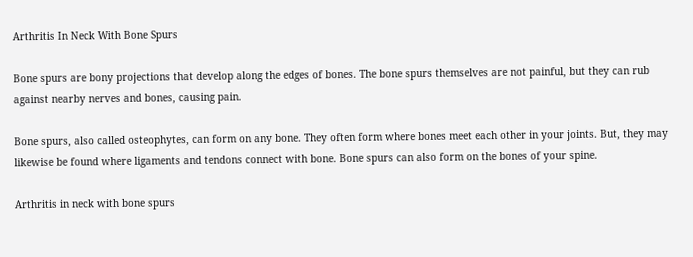Arthritis In Neck With Bone Spurs

Bone spurs are bony projections that develop along the edges of bones. The bone spurs themselves are not painful, but they can rub against nearby nerves and bones, causing pain.

Bone spurs, also called osteophytes, can form on any bone. They often form where bones meet each other in your joints. But, they may likewise be found where ligaments and tendons connect with bone. Bone spurs can also form on the bones of your spine.

Arthritis in neck with bone spurs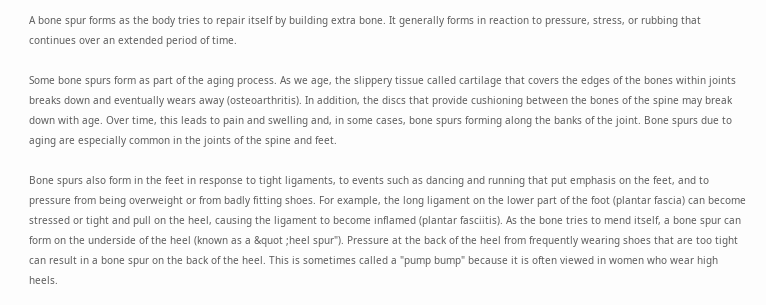A bone spur forms as the body tries to repair itself by building extra bone. It generally forms in reaction to pressure, stress, or rubbing that continues over an extended period of time.

Some bone spurs form as part of the aging process. As we age, the slippery tissue called cartilage that covers the edges of the bones within joints breaks down and eventually wears away (osteoarthritis). In addition, the discs that provide cushioning between the bones of the spine may break down with age. Over time, this leads to pain and swelling and, in some cases, bone spurs forming along the banks of the joint. Bone spurs due to aging are especially common in the joints of the spine and feet.

Bone spurs also form in the feet in response to tight ligaments, to events such as dancing and running that put emphasis on the feet, and to pressure from being overweight or from badly fitting shoes. For example, the long ligament on the lower part of the foot (plantar fascia) can become stressed or tight and pull on the heel, causing the ligament to become inflamed (plantar fasciitis). As the bone tries to mend itself, a bone spur can form on the underside of the heel (known as a &quot ;heel spur"). Pressure at the back of the heel from frequently wearing shoes that are too tight can result in a bone spur on the back of the heel. This is sometimes called a "pump bump" because it is often viewed in women who wear high heels.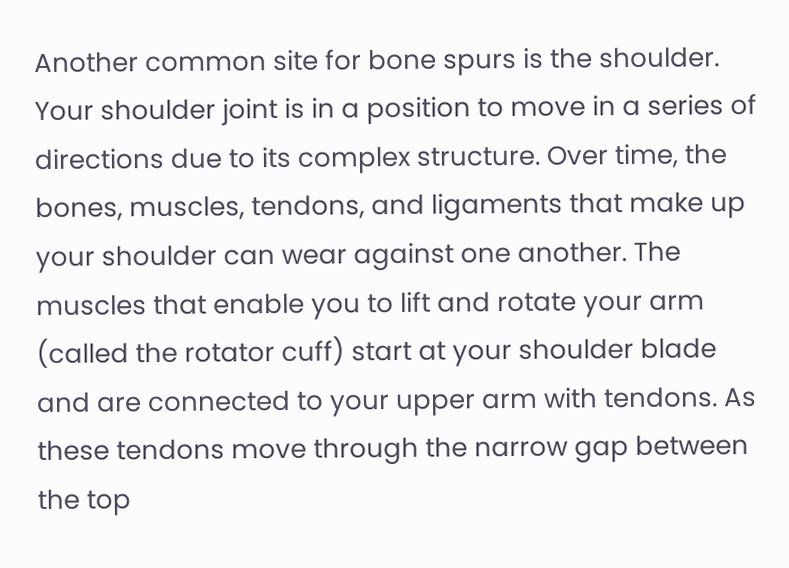Another common site for bone spurs is the shoulder. Your shoulder joint is in a position to move in a series of directions due to its complex structure. Over time, the bones, muscles, tendons, and ligaments that make up your shoulder can wear against one another. The muscles that enable you to lift and rotate your arm (called the rotator cuff) start at your shoulder blade and are connected to your upper arm with tendons. As these tendons move through the narrow gap between the top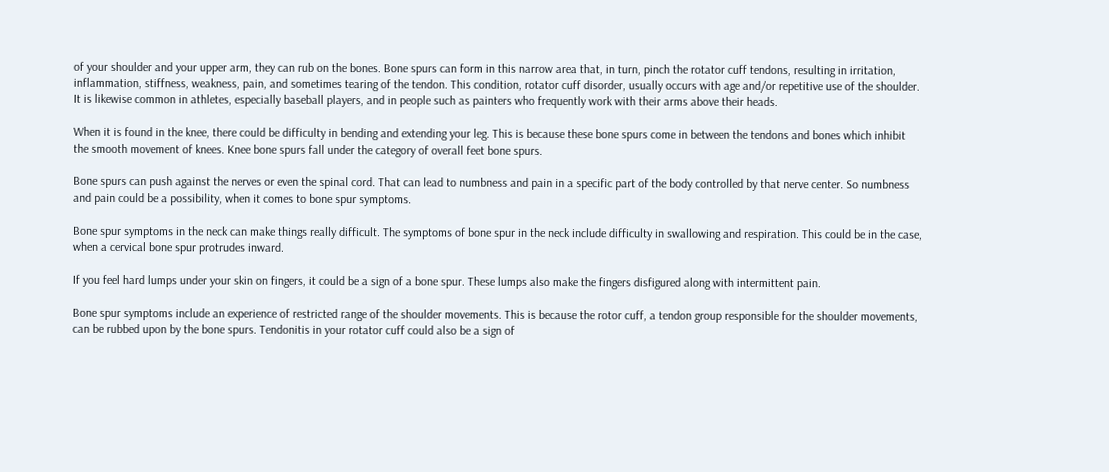of your shoulder and your upper arm, they can rub on the bones. Bone spurs can form in this narrow area that, in turn, pinch the rotator cuff tendons, resulting in irritation, inflammation, stiffness, weakness, pain, and sometimes tearing of the tendon. This condition, rotator cuff disorder, usually occurs with age and/or repetitive use of the shoulder. It is likewise common in athletes, especially baseball players, and in people such as painters who frequently work with their arms above their heads.

When it is found in the knee, there could be difficulty in bending and extending your leg. This is because these bone spurs come in between the tendons and bones which inhibit the smooth movement of knees. Knee bone spurs fall under the category of overall feet bone spurs.

Bone spurs can push against the nerves or even the spinal cord. That can lead to numbness and pain in a specific part of the body controlled by that nerve center. So numbness and pain could be a possibility, when it comes to bone spur symptoms.

Bone spur symptoms in the neck can make things really difficult. The symptoms of bone spur in the neck include difficulty in swallowing and respiration. This could be in the case, when a cervical bone spur protrudes inward.

If you feel hard lumps under your skin on fingers, it could be a sign of a bone spur. These lumps also make the fingers disfigured along with intermittent pain.

Bone spur symptoms include an experience of restricted range of the shoulder movements. This is because the rotor cuff, a tendon group responsible for the shoulder movements, can be rubbed upon by the bone spurs. Tendonitis in your rotator cuff could also be a sign of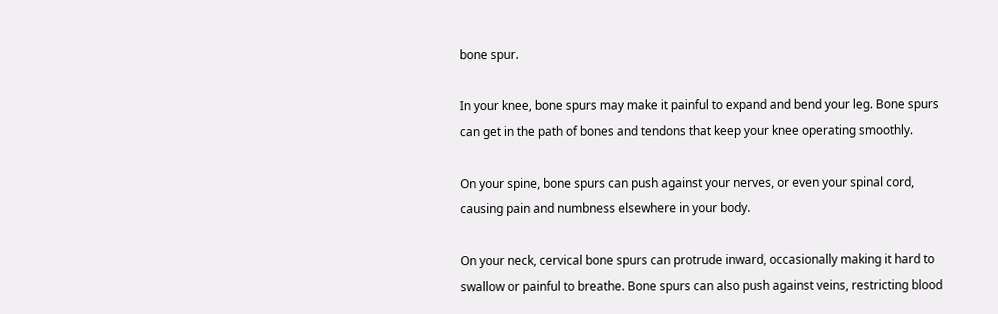bone spur.

In your knee, bone spurs may make it painful to expand and bend your leg. Bone spurs can get in the path of bones and tendons that keep your knee operating smoothly.

On your spine, bone spurs can push against your nerves, or even your spinal cord, causing pain and numbness elsewhere in your body.

On your neck, cervical bone spurs can protrude inward, occasionally making it hard to swallow or painful to breathe. Bone spurs can also push against veins, restricting blood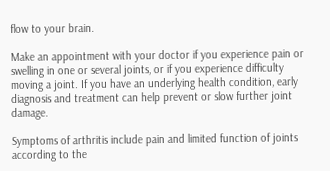flow to your brain.

Make an appointment with your doctor if you experience pain or swelling in one or several joints, or if you experience difficulty moving a joint. If you have an underlying health condition, early diagnosis and treatment can help prevent or slow further joint damage.

Symptoms of arthritis include pain and limited function of joints according to the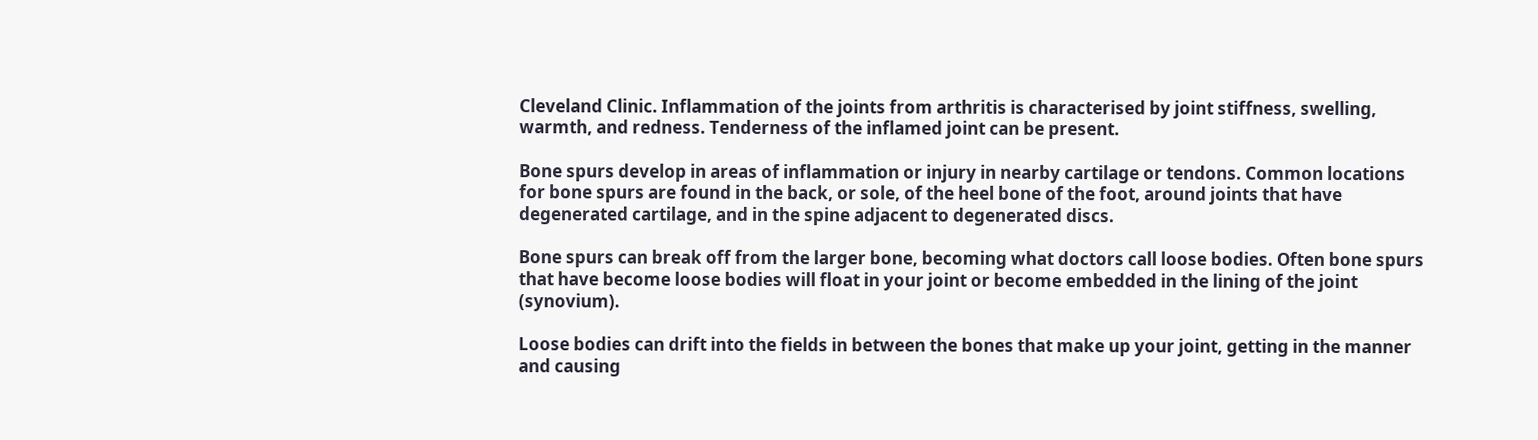Cleveland Clinic. Inflammation of the joints from arthritis is characterised by joint stiffness, swelling, warmth, and redness. Tenderness of the inflamed joint can be present.

Bone spurs develop in areas of inflammation or injury in nearby cartilage or tendons. Common locations for bone spurs are found in the back, or sole, of the heel bone of the foot, around joints that have degenerated cartilage, and in the spine adjacent to degenerated discs.

Bone spurs can break off from the larger bone, becoming what doctors call loose bodies. Often bone spurs that have become loose bodies will float in your joint or become embedded in the lining of the joint (synovium).

Loose bodies can drift into the fields in between the bones that make up your joint, getting in the manner and causing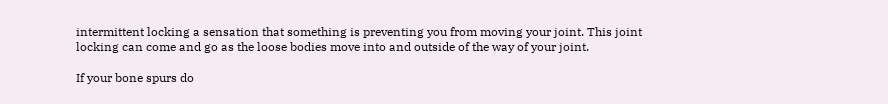intermittent locking a sensation that something is preventing you from moving your joint. This joint locking can come and go as the loose bodies move into and outside of the way of your joint.

If your bone spurs do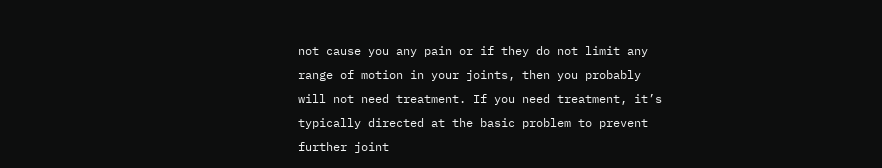not cause you any pain or if they do not limit any range of motion in your joints, then you probably will not need treatment. If you need treatment, it’s typically directed at the basic problem to prevent further joint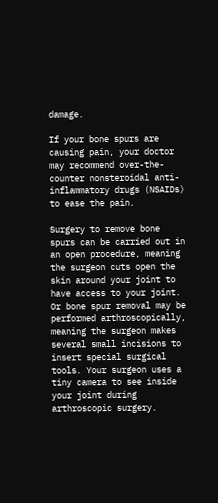damage.

If your bone spurs are causing pain, your doctor may recommend over-the-counter nonsteroidal anti-inflammatory drugs (NSAIDs) to ease the pain.

Surgery to remove bone spurs can be carried out in an open procedure, meaning the surgeon cuts open the skin around your joint to have access to your joint. Or bone spur removal may be performed arthroscopically, meaning the surgeon makes several small incisions to insert special surgical tools. Your surgeon uses a tiny camera to see inside your joint during arthroscopic surgery.